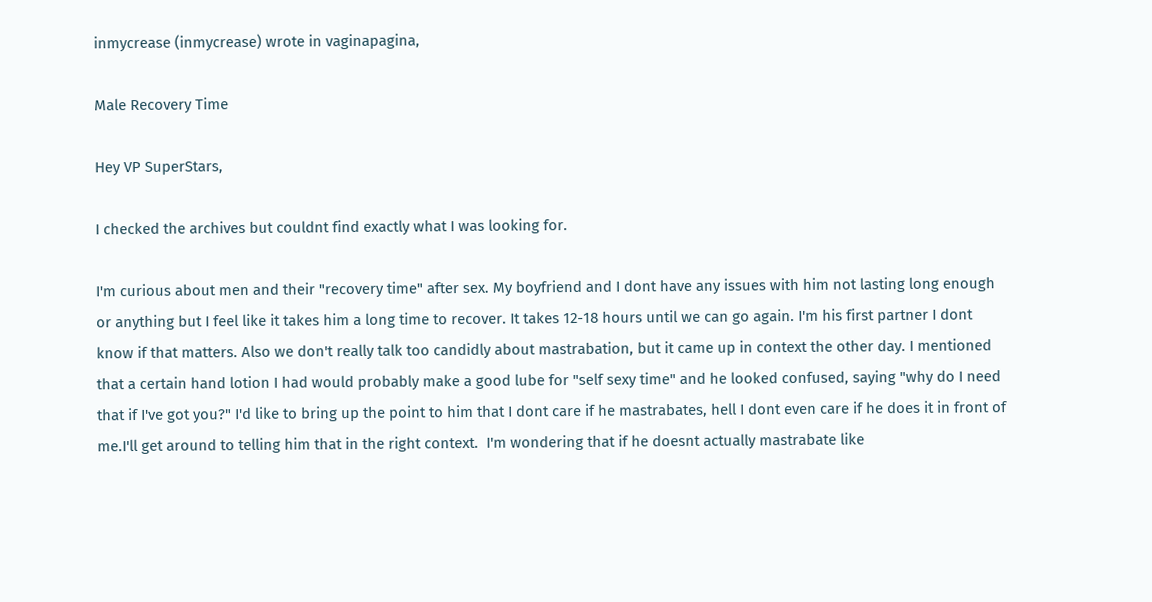inmycrease (inmycrease) wrote in vaginapagina,

Male Recovery Time

Hey VP SuperStars,

I checked the archives but couldnt find exactly what I was looking for.

I'm curious about men and their "recovery time" after sex. My boyfriend and I dont have any issues with him not lasting long enough or anything but I feel like it takes him a long time to recover. It takes 12-18 hours until we can go again. I'm his first partner I dont know if that matters. Also we don't really talk too candidly about mastrabation, but it came up in context the other day. I mentioned that a certain hand lotion I had would probably make a good lube for "self sexy time" and he looked confused, saying "why do I need that if I've got you?" I'd like to bring up the point to him that I dont care if he mastrabates, hell I dont even care if he does it in front of me.I'll get around to telling him that in the right context.  I'm wondering that if he doesnt actually mastrabate like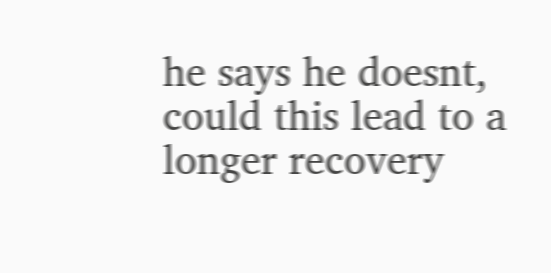he says he doesnt, could this lead to a longer recovery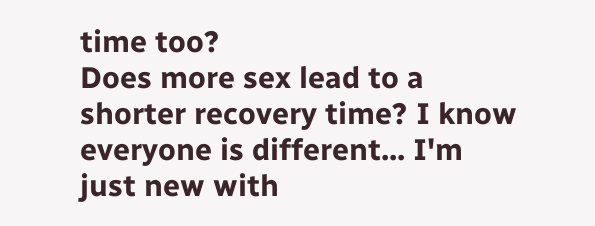time too?
Does more sex lead to a shorter recovery time? I know everyone is different... I'm just new with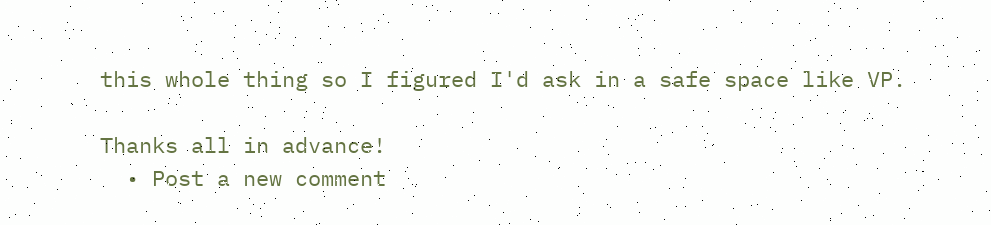this whole thing so I figured I'd ask in a safe space like VP.

Thanks all in advance!
  • Post a new comment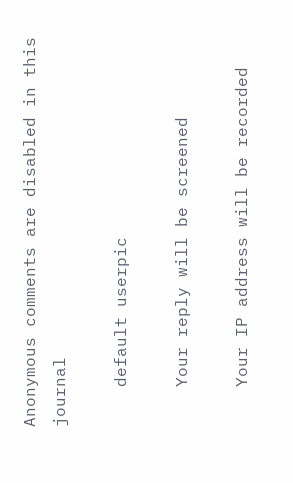Anonymous comments are disabled in this journal

    default userpic

    Your reply will be screened

    Your IP address will be recorded